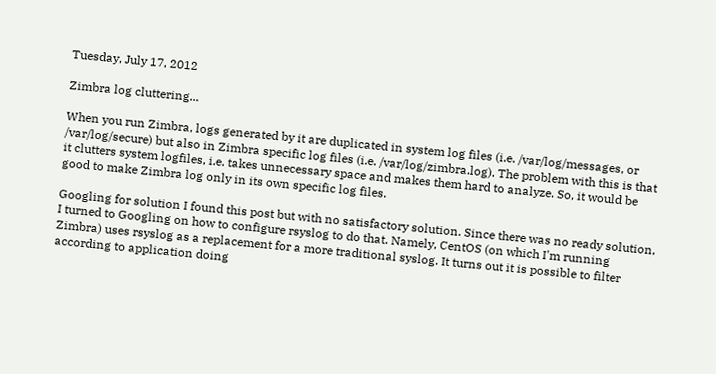Tuesday, July 17, 2012

Zimbra log cluttering...

When you run Zimbra, logs generated by it are duplicated in system log files (i.e. /var/log/messages, or /var/log/secure) but also in Zimbra specific log files (i.e. /var/log/zimbra.log). The problem with this is that it clutters system logfiles, i.e. takes unnecessary space and makes them hard to analyze. So, it would be good to make Zimbra log only in its own specific log files.

Googling for solution I found this post but with no satisfactory solution. Since there was no ready solution, I turned to Googling on how to configure rsyslog to do that. Namely, CentOS (on which I'm running Zimbra) uses rsyslog as a replacement for a more traditional syslog. It turns out it is possible to filter according to application doing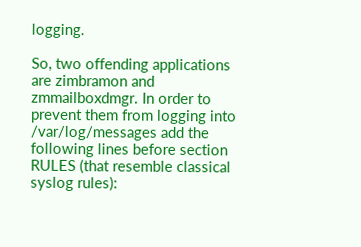logging.

So, two offending applications are zimbramon and zmmailboxdmgr. In order to prevent them from logging into /var/log/messages add the following lines before section RULES (that resemble classical syslog rules):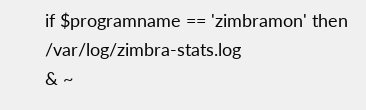if $programname == 'zimbramon' then /var/log/zimbra-stats.log
& ~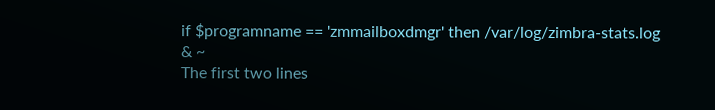if $programname == 'zmmailboxdmgr' then /var/log/zimbra-stats.log
& ~
The first two lines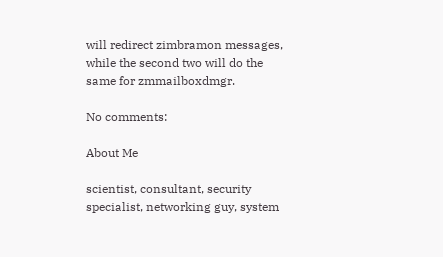will redirect zimbramon messages, while the second two will do the same for zmmailboxdmgr.

No comments:

About Me

scientist, consultant, security specialist, networking guy, system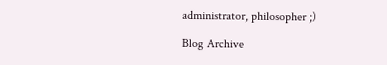administrator, philosopher ;)

Blog Archive